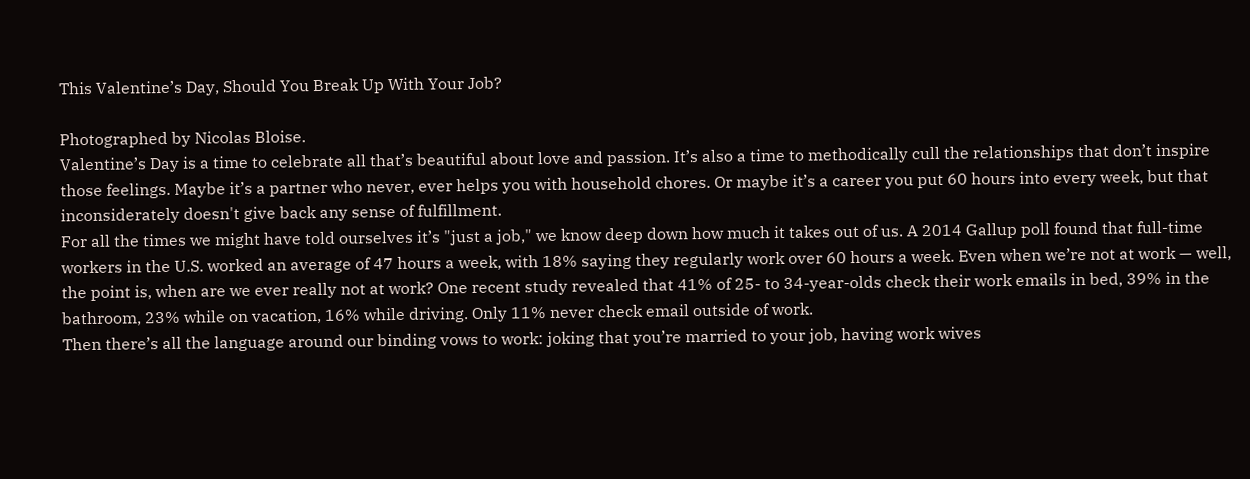This Valentine’s Day, Should You Break Up With Your Job?

Photographed by Nicolas Bloise.
Valentine’s Day is a time to celebrate all that’s beautiful about love and passion. It’s also a time to methodically cull the relationships that don’t inspire those feelings. Maybe it’s a partner who never, ever helps you with household chores. Or maybe it’s a career you put 60 hours into every week, but that inconsiderately doesn't give back any sense of fulfillment.
For all the times we might have told ourselves it’s "just a job," we know deep down how much it takes out of us. A 2014 Gallup poll found that full-time workers in the U.S. worked an average of 47 hours a week, with 18% saying they regularly work over 60 hours a week. Even when we’re not at work — well, the point is, when are we ever really not at work? One recent study revealed that 41% of 25- to 34-year-olds check their work emails in bed, 39% in the bathroom, 23% while on vacation, 16% while driving. Only 11% never check email outside of work.
Then there’s all the language around our binding vows to work: joking that you’re married to your job, having work wives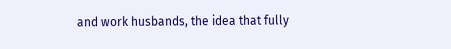and work husbands, the idea that fully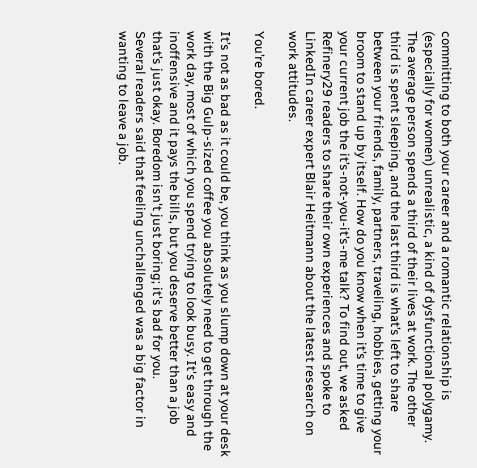committing to both your career and a romantic relationship is (especially for women) unrealistic, a kind of dysfunctional polygamy.
The average person spends a third of their lives at work. The other third is spent sleeping, and the last third is what’s left to share between your friends, family, partners, traveling, hobbies, getting your broom to stand up by itself. How do you know when it’s time to give your current job the it’s-not-you-it’s-me talk? To find out, we asked Refinery29 readers to share their own experiences and spoke to LinkedIn career expert Blair Heitmann about the latest research on work attitudes.

You’re bored.

It’s not as bad as it could be, you think as you slump down at your desk with the Big Gulp-sized coffee you absolutely need to get through the work day, most of which you spend trying to look busy. It's easy and inoffensive and it pays the bills, but you deserve better than a job that’s just okay. Boredom isn't just boring; it's bad for you.
Several readers said that feeling unchallenged was a big factor in wanting to leave a job.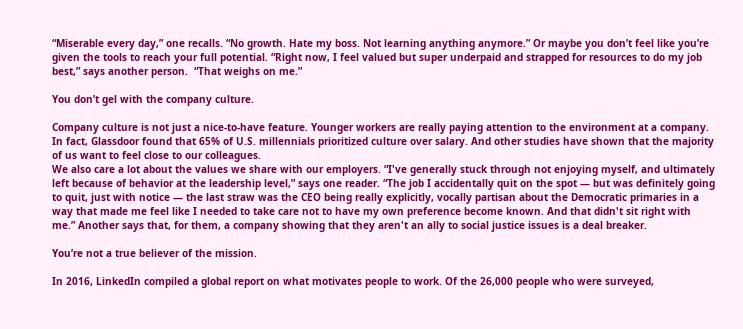“Miserable every day,” one recalls. “No growth. Hate my boss. Not learning anything anymore.” Or maybe you don’t feel like you’re given the tools to reach your full potential. “Right now, I feel valued but super underpaid and strapped for resources to do my job best,” says another person.  “That weighs on me.”

You don’t gel with the company culture.

Company culture is not just a nice-to-have feature. Younger workers are really paying attention to the environment at a company. In fact, Glassdoor found that 65% of U.S. millennials prioritized culture over salary. And other studies have shown that the majority of us want to feel close to our colleagues.
We also care a lot about the values we share with our employers. “I've generally stuck through not enjoying myself, and ultimately left because of behavior at the leadership level,” says one reader. “The job I accidentally quit on the spot — but was definitely going to quit, just with notice — the last straw was the CEO being really explicitly, vocally partisan about the Democratic primaries in a way that made me feel like I needed to take care not to have my own preference become known. And that didn't sit right with me.” Another says that, for them, a company showing that they aren't an ally to social justice issues is a deal breaker.

You’re not a true believer of the mission.

In 2016, LinkedIn compiled a global report on what motivates people to work. Of the 26,000 people who were surveyed,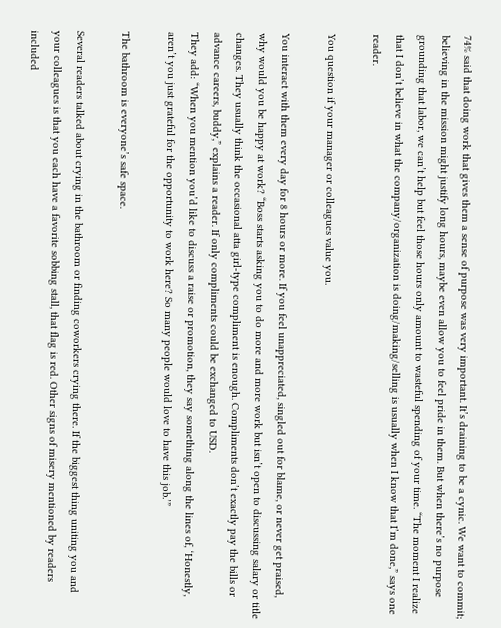74% said that doing work that gives them a sense of purpose was very important. It’s draining to be a cynic. We want to commit; believing in the mission might justify long hours, maybe even allow you to feel pride in them. But when there’s no purpose grounding that labor, we can’t help but feel those hours only amount to wasteful spending of your time. “The moment I realize that I don’t believe in what the company/organization is doing/making/selling is usually when I know that I’m done,” says one reader.

You question if your manager or colleagues value you.

You interact with them every day for 8 hours or more. If you feel unappreciated, singled out for blame, or never get praised, why would you be happy at work? “Boss starts asking you to do more and more work but isn’t open to discussing salary or title changes. They usually think the occasional atta girl-type compliment is enough. Compliments don’t exactly pay the bills or advance careers, buddy,” explains a reader. If only compliments could be exchanged to USD.
They add: “When you mention you’d like to discuss a raise or promotion, they say something along the lines of, ‘Honestly, aren’t you just grateful for the opportunity to work here? So many people would love to have this job.’”

The bathroom is everyone’s safe space.

Several readers talked about crying in the bathroom or finding coworkers crying there. If the biggest thing uniting you and your colleagues is that you each have a favorite sobbing stall, that flag is red. Other signs of misery mentioned by readers included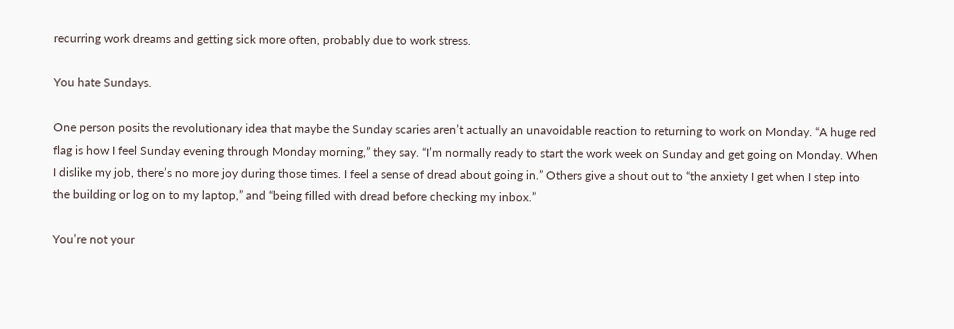recurring work dreams and getting sick more often, probably due to work stress.

You hate Sundays.

One person posits the revolutionary idea that maybe the Sunday scaries aren’t actually an unavoidable reaction to returning to work on Monday. “A huge red flag is how I feel Sunday evening through Monday morning,” they say. “I’m normally ready to start the work week on Sunday and get going on Monday. When I dislike my job, there’s no more joy during those times. I feel a sense of dread about going in.” Others give a shout out to “the anxiety I get when I step into the building or log on to my laptop,” and “being filled with dread before checking my inbox.”

You’re not your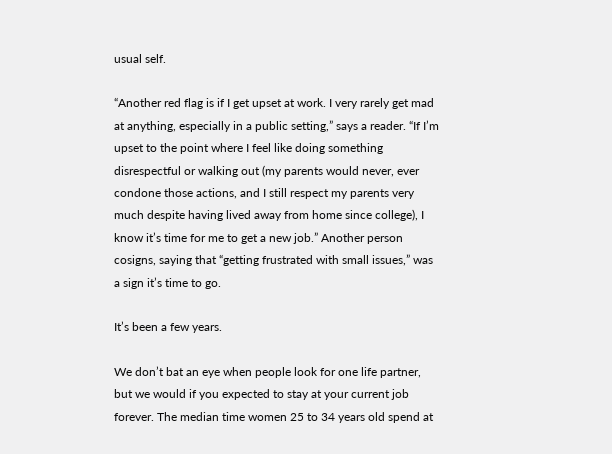usual self.

“Another red flag is if I get upset at work. I very rarely get mad at anything, especially in a public setting,” says a reader. “If I’m upset to the point where I feel like doing something disrespectful or walking out (my parents would never, ever condone those actions, and I still respect my parents very much despite having lived away from home since college), I know it’s time for me to get a new job.” Another person cosigns, saying that “getting frustrated with small issues,” was a sign it’s time to go.

It’s been a few years.

We don’t bat an eye when people look for one life partner, but we would if you expected to stay at your current job forever. The median time women 25 to 34 years old spend at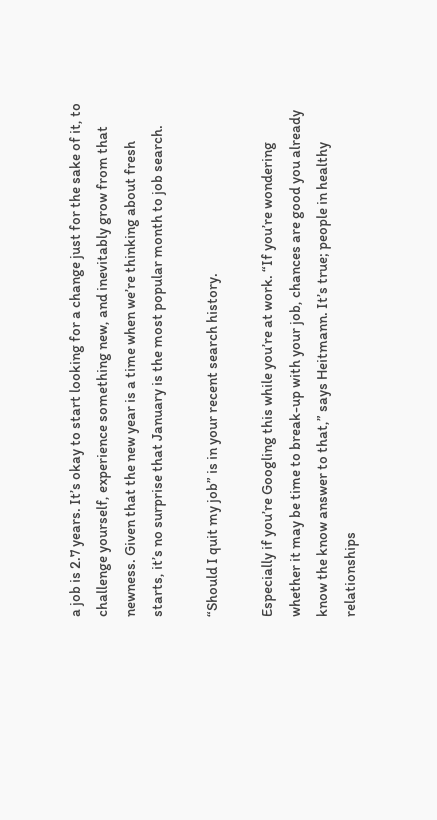a job is 2.7 years. It’s okay to start looking for a change just for the sake of it, to challenge yourself, experience something new, and inevitably grow from that newness. Given that the new year is a time when we’re thinking about fresh starts, it’s no surprise that January is the most popular month to job search.

“Should I quit my job” is in your recent search history.

Especially if you’re Googling this while you’re at work. “If you’re wondering whether it may be time to break-up with your job, chances are good you already know the know answer to that,” says Heitmann. It’s true; people in healthy relationships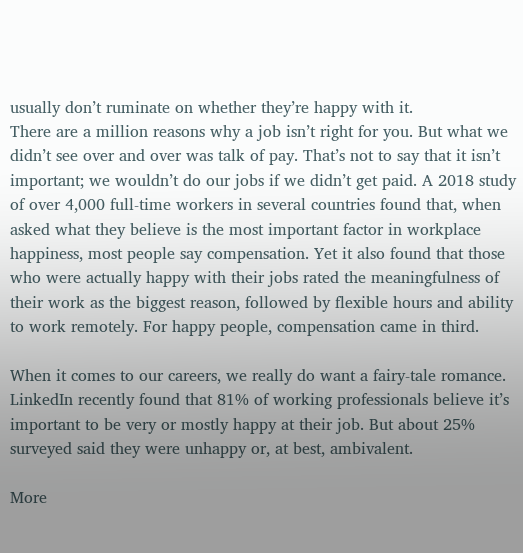usually don’t ruminate on whether they’re happy with it.
There are a million reasons why a job isn’t right for you. But what we didn’t see over and over was talk of pay. That’s not to say that it isn’t important; we wouldn’t do our jobs if we didn’t get paid. A 2018 study of over 4,000 full-time workers in several countries found that, when asked what they believe is the most important factor in workplace happiness, most people say compensation. Yet it also found that those who were actually happy with their jobs rated the meaningfulness of their work as the biggest reason, followed by flexible hours and ability to work remotely. For happy people, compensation came in third.

When it comes to our careers, we really do want a fairy-tale romance. LinkedIn recently found that 81% of working professionals believe it’s important to be very or mostly happy at their job. But about 25% surveyed said they were unhappy or, at best, ambivalent.

More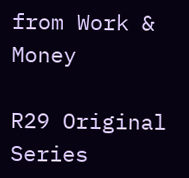from Work & Money

R29 Original Series